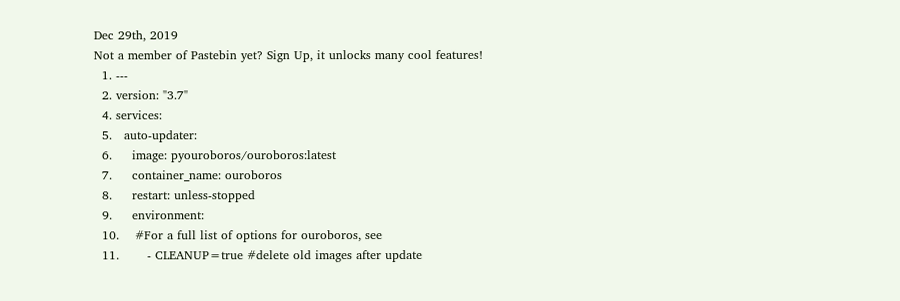Dec 29th, 2019
Not a member of Pastebin yet? Sign Up, it unlocks many cool features!
  1. ---
  2. version: "3.7"
  4. services:
  5.   auto-updater:
  6.     image: pyouroboros/ouroboros:latest
  7.     container_name: ouroboros
  8.     restart: unless-stopped
  9.     environment:
  10.    #For a full list of options for ouroboros, see
  11.       - CLEANUP=true #delete old images after update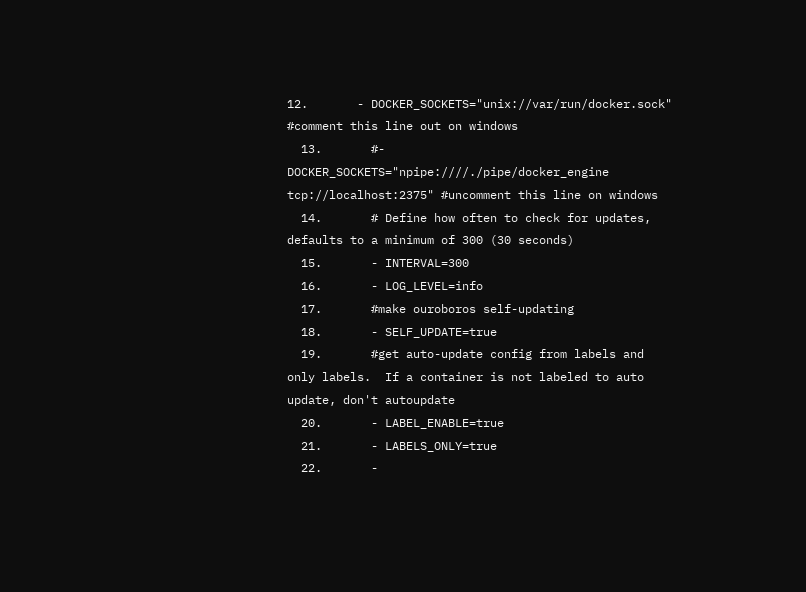12.       - DOCKER_SOCKETS="unix://var/run/docker.sock" #comment this line out on windows
  13.       #- DOCKER_SOCKETS="npipe:////./pipe/docker_engine tcp://localhost:2375" #uncomment this line on windows
  14.       # Define how often to check for updates, defaults to a minimum of 300 (30 seconds)
  15.       - INTERVAL=300
  16.       - LOG_LEVEL=info
  17.       #make ouroboros self-updating
  18.       - SELF_UPDATE=true
  19.       #get auto-update config from labels and only labels.  If a container is not labeled to auto update, don't autoupdate
  20.       - LABEL_ENABLE=true
  21.       - LABELS_ONLY=true
  22.       -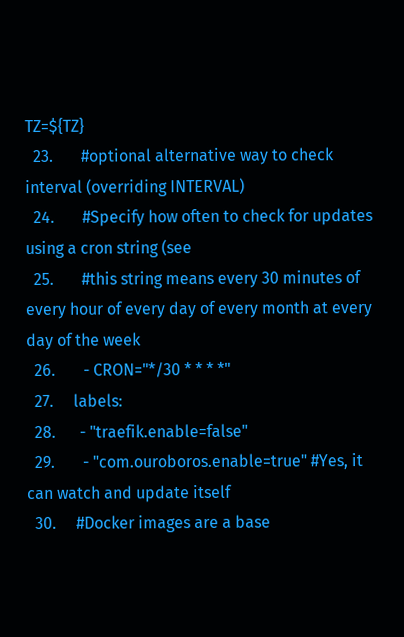TZ=${TZ}
  23.       #optional alternative way to check interval (overriding INTERVAL)
  24.       #Specify how often to check for updates using a cron string (see
  25.       #this string means every 30 minutes of every hour of every day of every month at every day of the week
  26.       - CRON="*/30 * * * *"
  27.     labels:
  28.      - "traefik.enable=false"
  29.       - "com.ouroboros.enable=true" #Yes, it can watch and update itself
  30.     #Docker images are a base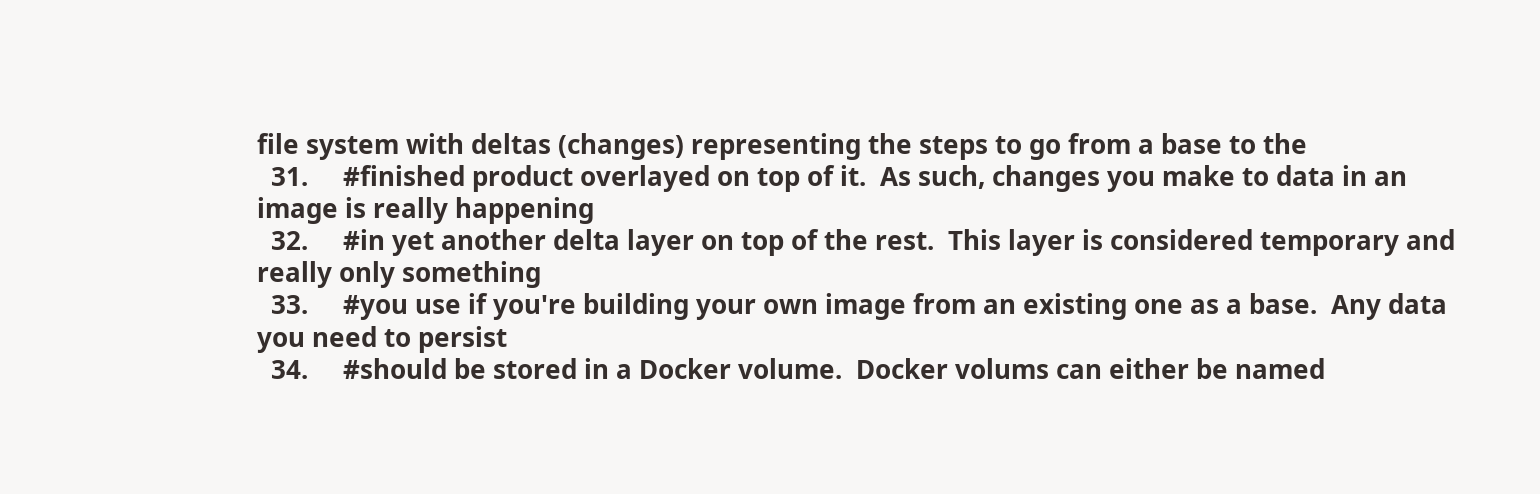file system with deltas (changes) representing the steps to go from a base to the
  31.     #finished product overlayed on top of it.  As such, changes you make to data in an image is really happening
  32.     #in yet another delta layer on top of the rest.  This layer is considered temporary and really only something
  33.     #you use if you're building your own image from an existing one as a base.  Any data you need to persist
  34.     #should be stored in a Docker volume.  Docker volums can either be named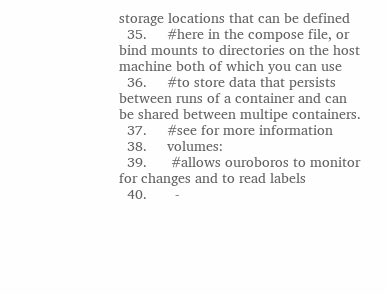storage locations that can be defined
  35.     #here in the compose file, or bind mounts to directories on the host machine both of which you can use
  36.     #to store data that persists between runs of a container and can be shared between multipe containers.
  37.     #see for more information
  38.     volumes:
  39.      #allows ouroboros to monitor for changes and to read labels
  40.       -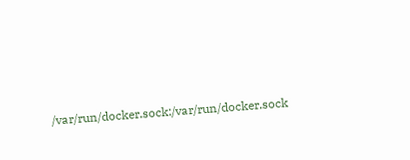/var/run/docker.sock:/var/run/docker.sock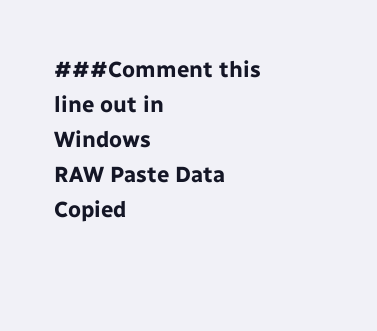###Comment this line out in Windows
RAW Paste Data Copied